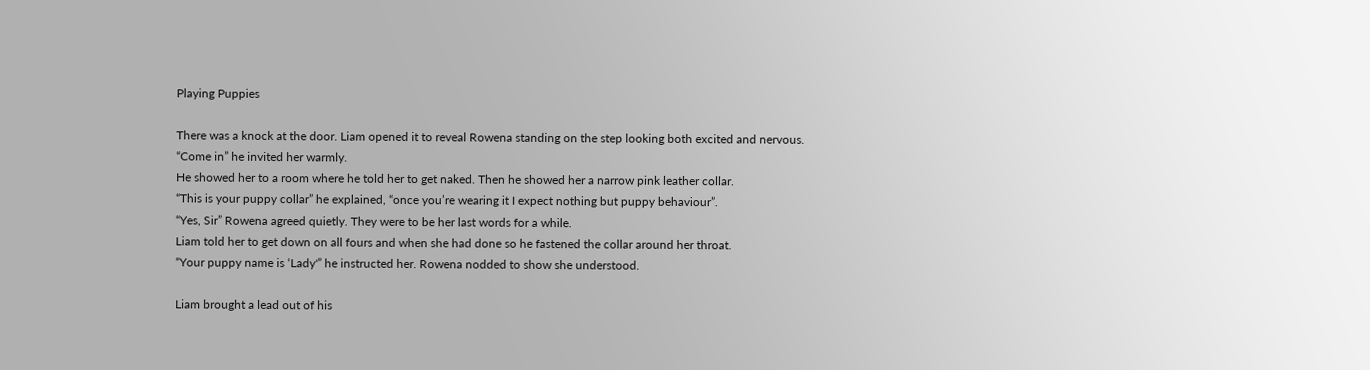Playing Puppies

There was a knock at the door. Liam opened it to reveal Rowena standing on the step looking both excited and nervous.
“Come in” he invited her warmly.
He showed her to a room where he told her to get naked. Then he showed her a narrow pink leather collar.
“This is your puppy collar” he explained, “once you’re wearing it I expect nothing but puppy behaviour”.
“Yes, Sir” Rowena agreed quietly. They were to be her last words for a while.
Liam told her to get down on all fours and when she had done so he fastened the collar around her throat.
“Your puppy name is ‘Lady'” he instructed her. Rowena nodded to show she understood.

Liam brought a lead out of his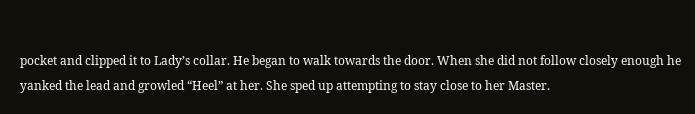pocket and clipped it to Lady’s collar. He began to walk towards the door. When she did not follow closely enough he yanked the lead and growled “Heel” at her. She sped up attempting to stay close to her Master.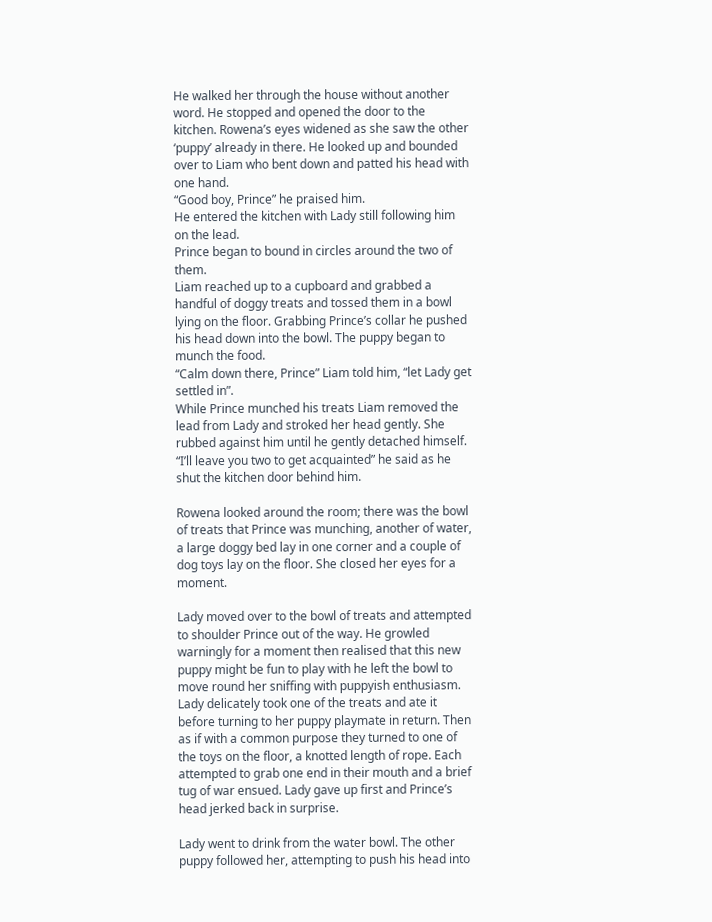He walked her through the house without another word. He stopped and opened the door to the kitchen. Rowena’s eyes widened as she saw the other ‘puppy’ already in there. He looked up and bounded over to Liam who bent down and patted his head with one hand.
“Good boy, Prince” he praised him.
He entered the kitchen with Lady still following him on the lead.
Prince began to bound in circles around the two of them.
Liam reached up to a cupboard and grabbed a handful of doggy treats and tossed them in a bowl lying on the floor. Grabbing Prince’s collar he pushed his head down into the bowl. The puppy began to munch the food.
“Calm down there, Prince” Liam told him, “let Lady get settled in”.
While Prince munched his treats Liam removed the lead from Lady and stroked her head gently. She rubbed against him until he gently detached himself.
“I’ll leave you two to get acquainted” he said as he shut the kitchen door behind him.

Rowena looked around the room; there was the bowl of treats that Prince was munching, another of water, a large doggy bed lay in one corner and a couple of dog toys lay on the floor. She closed her eyes for a moment.

Lady moved over to the bowl of treats and attempted to shoulder Prince out of the way. He growled warningly for a moment then realised that this new puppy might be fun to play with he left the bowl to move round her sniffing with puppyish enthusiasm.
Lady delicately took one of the treats and ate it before turning to her puppy playmate in return. Then as if with a common purpose they turned to one of the toys on the floor, a knotted length of rope. Each attempted to grab one end in their mouth and a brief tug of war ensued. Lady gave up first and Prince’s head jerked back in surprise.

Lady went to drink from the water bowl. The other puppy followed her, attempting to push his head into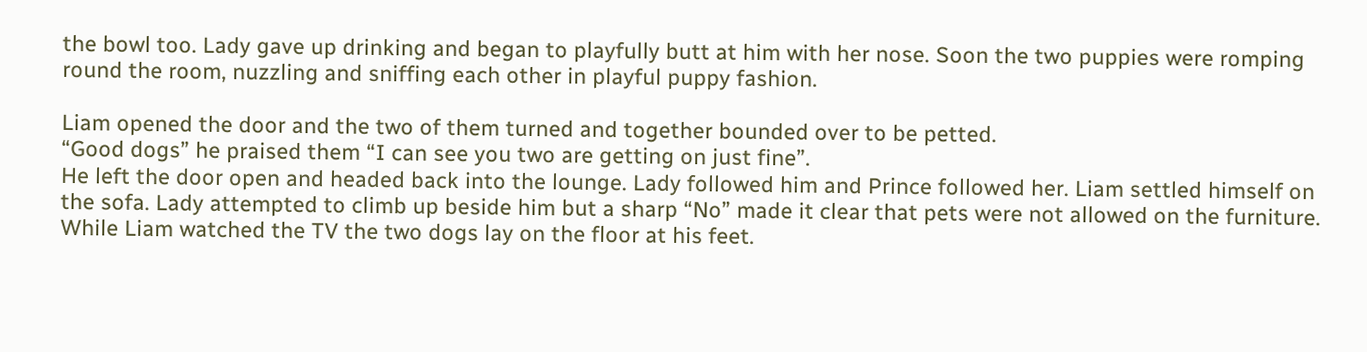the bowl too. Lady gave up drinking and began to playfully butt at him with her nose. Soon the two puppies were romping round the room, nuzzling and sniffing each other in playful puppy fashion.

Liam opened the door and the two of them turned and together bounded over to be petted.
“Good dogs” he praised them “I can see you two are getting on just fine”.
He left the door open and headed back into the lounge. Lady followed him and Prince followed her. Liam settled himself on the sofa. Lady attempted to climb up beside him but a sharp “No” made it clear that pets were not allowed on the furniture. While Liam watched the TV the two dogs lay on the floor at his feet.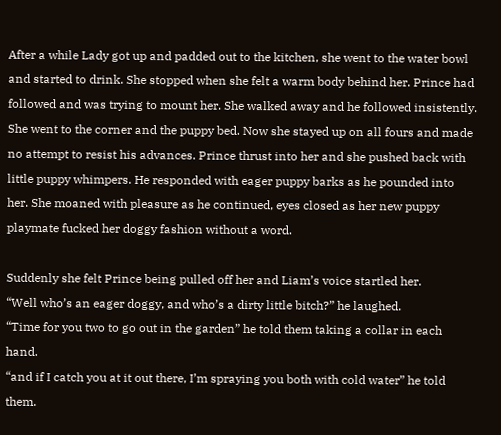After a while Lady got up and padded out to the kitchen, she went to the water bowl and started to drink. She stopped when she felt a warm body behind her. Prince had followed and was trying to mount her. She walked away and he followed insistently. She went to the corner and the puppy bed. Now she stayed up on all fours and made no attempt to resist his advances. Prince thrust into her and she pushed back with little puppy whimpers. He responded with eager puppy barks as he pounded into her. She moaned with pleasure as he continued, eyes closed as her new puppy playmate fucked her doggy fashion without a word.

Suddenly she felt Prince being pulled off her and Liam’s voice startled her.
“Well who’s an eager doggy, and who’s a dirty little bitch?” he laughed.
“Time for you two to go out in the garden” he told them taking a collar in each hand.
“and if I catch you at it out there, I’m spraying you both with cold water” he told them.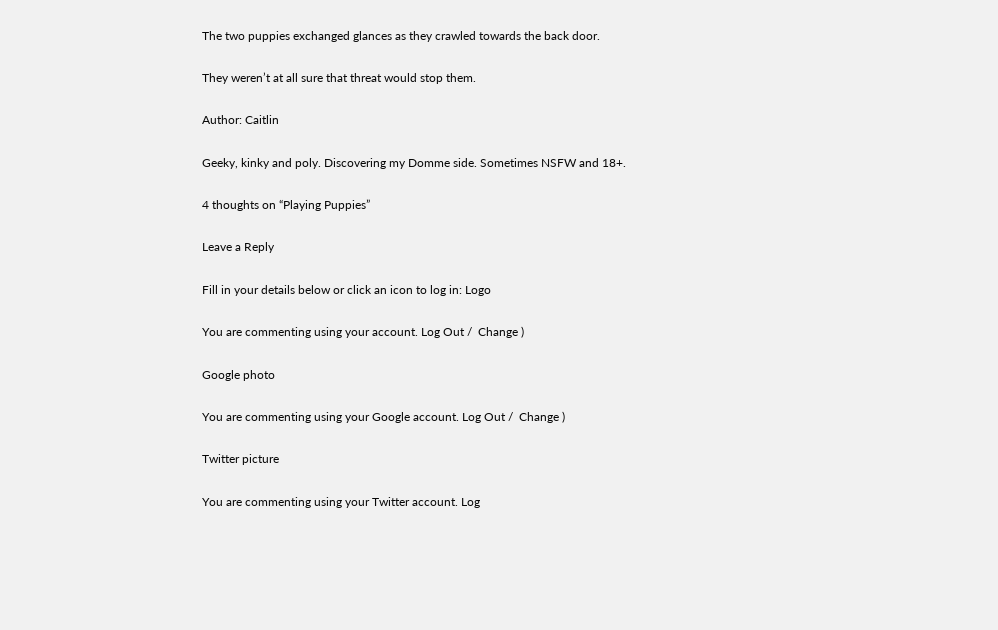The two puppies exchanged glances as they crawled towards the back door.

They weren’t at all sure that threat would stop them.

Author: Caitlin

Geeky, kinky and poly. Discovering my Domme side. Sometimes NSFW and 18+.

4 thoughts on “Playing Puppies”

Leave a Reply

Fill in your details below or click an icon to log in: Logo

You are commenting using your account. Log Out /  Change )

Google photo

You are commenting using your Google account. Log Out /  Change )

Twitter picture

You are commenting using your Twitter account. Log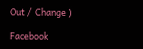Out /  Change )

Facebook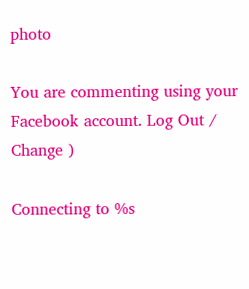photo

You are commenting using your Facebook account. Log Out /  Change )

Connecting to %s